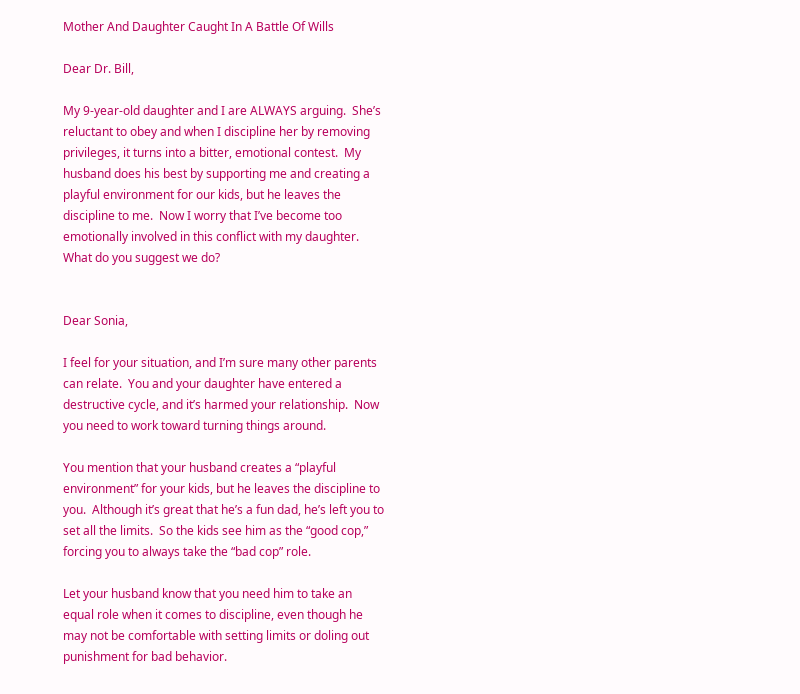Mother And Daughter Caught In A Battle Of Wills

Dear Dr. Bill,

My 9-year-old daughter and I are ALWAYS arguing.  She’s reluctant to obey and when I discipline her by removing privileges, it turns into a bitter, emotional contest.  My husband does his best by supporting me and creating a playful environment for our kids, but he leaves the discipline to me.  Now I worry that I’ve become too emotionally involved in this conflict with my daughter.  What do you suggest we do?


Dear Sonia,

I feel for your situation, and I’m sure many other parents can relate.  You and your daughter have entered a destructive cycle, and it’s harmed your relationship.  Now you need to work toward turning things around.

You mention that your husband creates a “playful environment” for your kids, but he leaves the discipline to you.  Although it’s great that he’s a fun dad, he’s left you to set all the limits.  So the kids see him as the “good cop,” forcing you to always take the “bad cop” role.

Let your husband know that you need him to take an equal role when it comes to discipline, even though he may not be comfortable with setting limits or doling out punishment for bad behavior.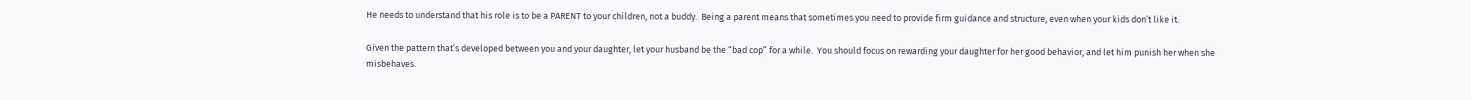He needs to understand that his role is to be a PARENT to your children, not a buddy.  Being a parent means that sometimes you need to provide firm guidance and structure, even when your kids don’t like it.

Given the pattern that’s developed between you and your daughter, let your husband be the “bad cop” for a while.  You should focus on rewarding your daughter for her good behavior, and let him punish her when she misbehaves.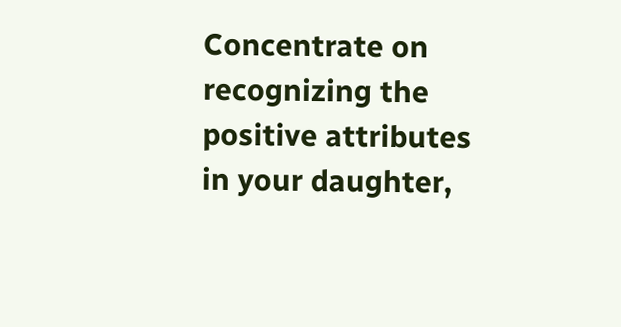Concentrate on recognizing the positive attributes in your daughter,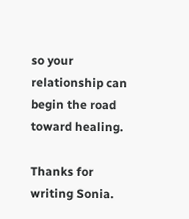so your relationship can begin the road toward healing.

Thanks for writing Sonia.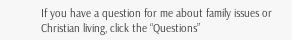If you have a question for me about family issues or Christian living, click the “Questions”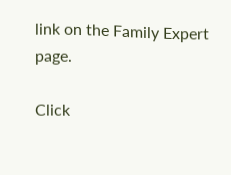link on the Family Expert page.

Click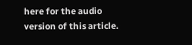here for the audio version of this article.